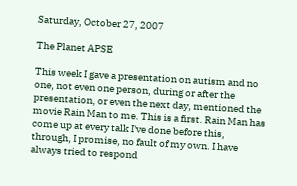Saturday, October 27, 2007

The Planet APSE

This week I gave a presentation on autism and no one, not even one person, during or after the presentation, or even the next day, mentioned the movie Rain Man to me. This is a first. Rain Man has come up at every talk I've done before this, through, I promise, no fault of my own. I have always tried to respond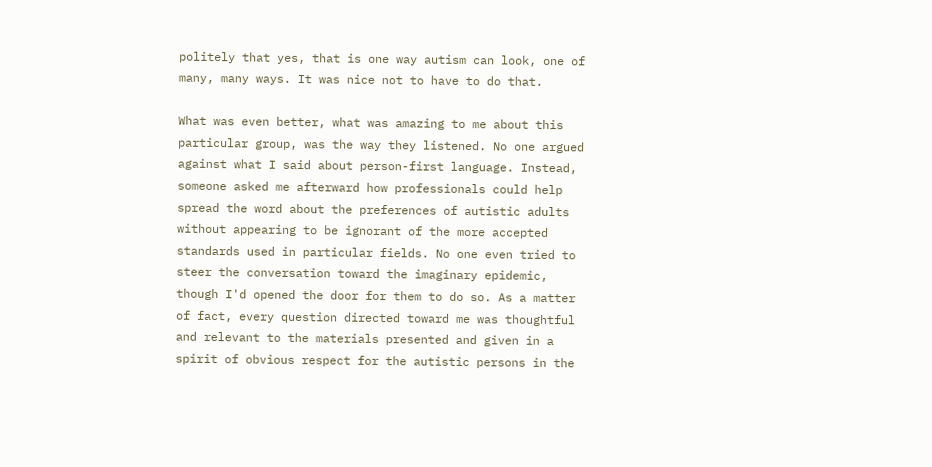politely that yes, that is one way autism can look, one of many, many ways. It was nice not to have to do that.

What was even better, what was amazing to me about this particular group, was the way they listened. No one argued against what I said about person-first language. Instead, someone asked me afterward how professionals could help spread the word about the preferences of autistic adults without appearing to be ignorant of the more accepted standards used in particular fields. No one even tried to steer the conversation toward the imaginary epidemic, though I'd opened the door for them to do so. As a matter of fact, every question directed toward me was thoughtful and relevant to the materials presented and given in a spirit of obvious respect for the autistic persons in the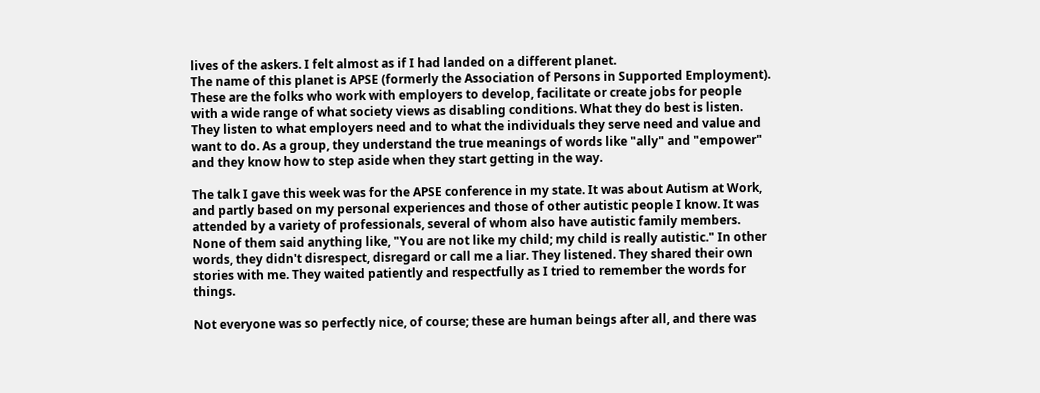lives of the askers. I felt almost as if I had landed on a different planet.
The name of this planet is APSE (formerly the Association of Persons in Supported Employment). These are the folks who work with employers to develop, facilitate or create jobs for people with a wide range of what society views as disabling conditions. What they do best is listen. They listen to what employers need and to what the individuals they serve need and value and want to do. As a group, they understand the true meanings of words like "ally" and "empower" and they know how to step aside when they start getting in the way.

The talk I gave this week was for the APSE conference in my state. It was about Autism at Work, and partly based on my personal experiences and those of other autistic people I know. It was attended by a variety of professionals, several of whom also have autistic family members. None of them said anything like, "You are not like my child; my child is really autistic." In other words, they didn't disrespect, disregard or call me a liar. They listened. They shared their own stories with me. They waited patiently and respectfully as I tried to remember the words for things.

Not everyone was so perfectly nice, of course; these are human beings after all, and there was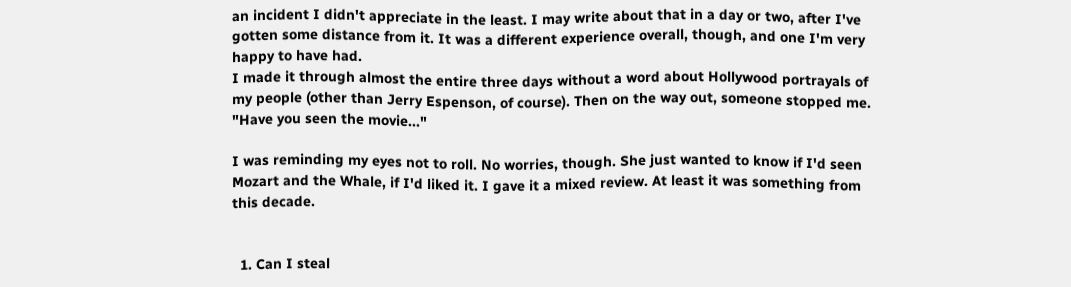an incident I didn't appreciate in the least. I may write about that in a day or two, after I've gotten some distance from it. It was a different experience overall, though, and one I'm very happy to have had.
I made it through almost the entire three days without a word about Hollywood portrayals of my people (other than Jerry Espenson, of course). Then on the way out, someone stopped me. "Have you seen the movie..."

I was reminding my eyes not to roll. No worries, though. She just wanted to know if I'd seen Mozart and the Whale, if I'd liked it. I gave it a mixed review. At least it was something from this decade.


  1. Can I steal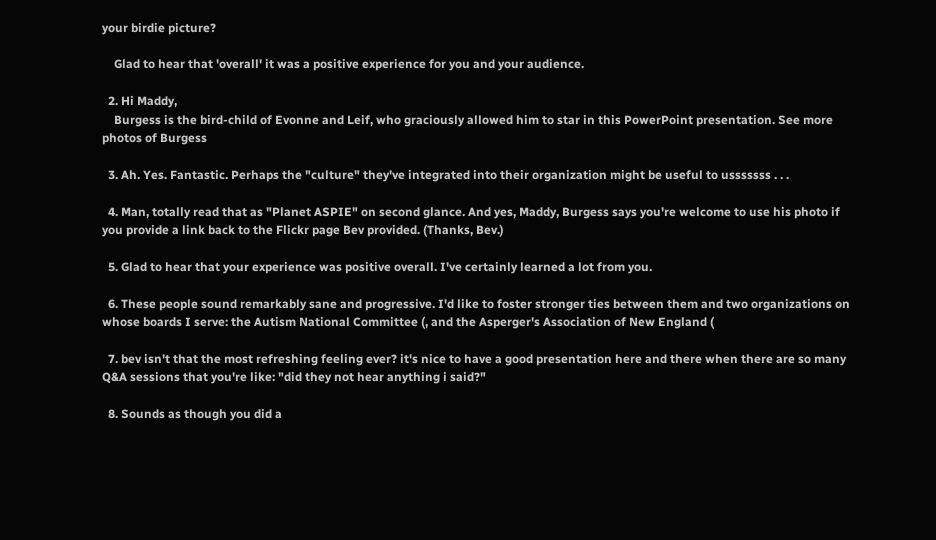your birdie picture?

    Glad to hear that 'overall' it was a positive experience for you and your audience.

  2. Hi Maddy,
    Burgess is the bird-child of Evonne and Leif, who graciously allowed him to star in this PowerPoint presentation. See more photos of Burgess

  3. Ah. Yes. Fantastic. Perhaps the "culture" they've integrated into their organization might be useful to usssssss . . .

  4. Man, totally read that as "Planet ASPIE" on second glance. And yes, Maddy, Burgess says you're welcome to use his photo if you provide a link back to the Flickr page Bev provided. (Thanks, Bev.)

  5. Glad to hear that your experience was positive overall. I've certainly learned a lot from you.

  6. These people sound remarkably sane and progressive. I'd like to foster stronger ties between them and two organizations on whose boards I serve: the Autism National Committee (, and the Asperger's Association of New England (

  7. bev isn't that the most refreshing feeling ever? it's nice to have a good presentation here and there when there are so many Q&A sessions that you're like: "did they not hear anything i said?"

  8. Sounds as though you did a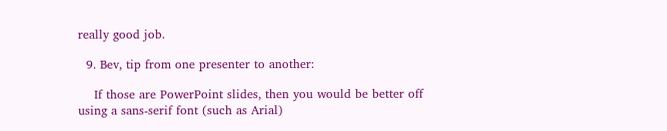really good job.

  9. Bev, tip from one presenter to another:

    If those are PowerPoint slides, then you would be better off using a sans-serif font (such as Arial)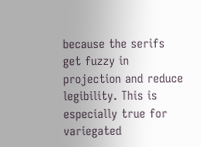because the serifs get fuzzy in projection and reduce legibility. This is especially true for variegated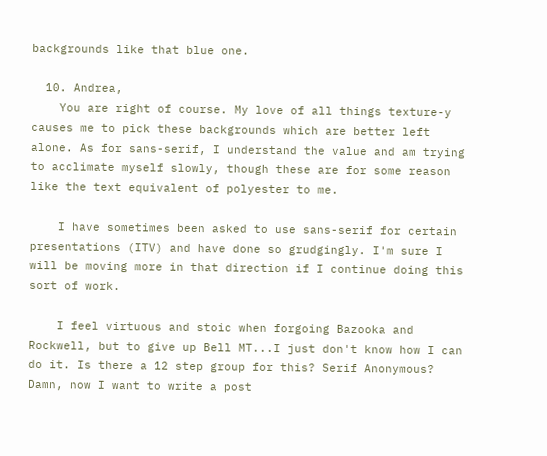backgrounds like that blue one.

  10. Andrea,
    You are right of course. My love of all things texture-y causes me to pick these backgrounds which are better left alone. As for sans-serif, I understand the value and am trying to acclimate myself slowly, though these are for some reason like the text equivalent of polyester to me.

    I have sometimes been asked to use sans-serif for certain presentations (ITV) and have done so grudgingly. I'm sure I will be moving more in that direction if I continue doing this sort of work.

    I feel virtuous and stoic when forgoing Bazooka and Rockwell, but to give up Bell MT...I just don't know how I can do it. Is there a 12 step group for this? Serif Anonymous? Damn, now I want to write a post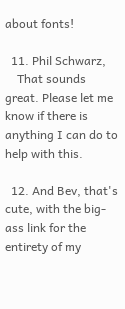about fonts!

  11. Phil Schwarz,
    That sounds great. Please let me know if there is anything I can do to help with this.

  12. And Bev, that's cute, with the big-ass link for the entirety of my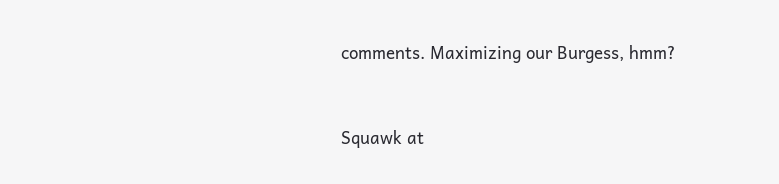comments. Maximizing our Burgess, hmm?


Squawk at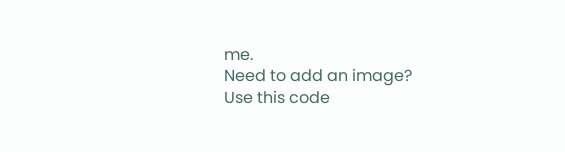me.
Need to add an image?
Use this code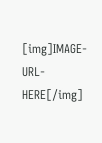[img]IMAGE-URL-HERE[/img]